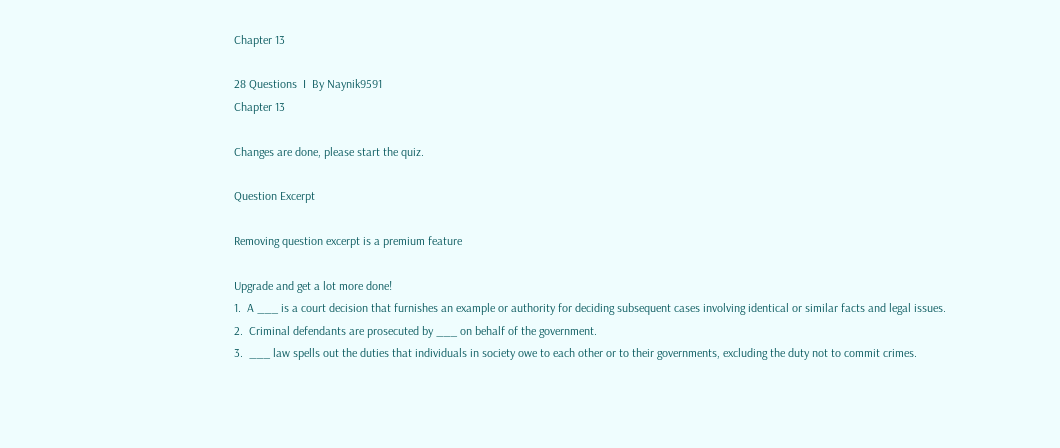Chapter 13

28 Questions  I  By Naynik9591
Chapter 13

Changes are done, please start the quiz.

Question Excerpt

Removing question excerpt is a premium feature

Upgrade and get a lot more done!
1.  A ___ is a court decision that furnishes an example or authority for deciding subsequent cases involving identical or similar facts and legal issues.
2.  Criminal defendants are prosecuted by ___ on behalf of the government.
3.  ___ law spells out the duties that individuals in society owe to each other or to their governments, excluding the duty not to commit crimes.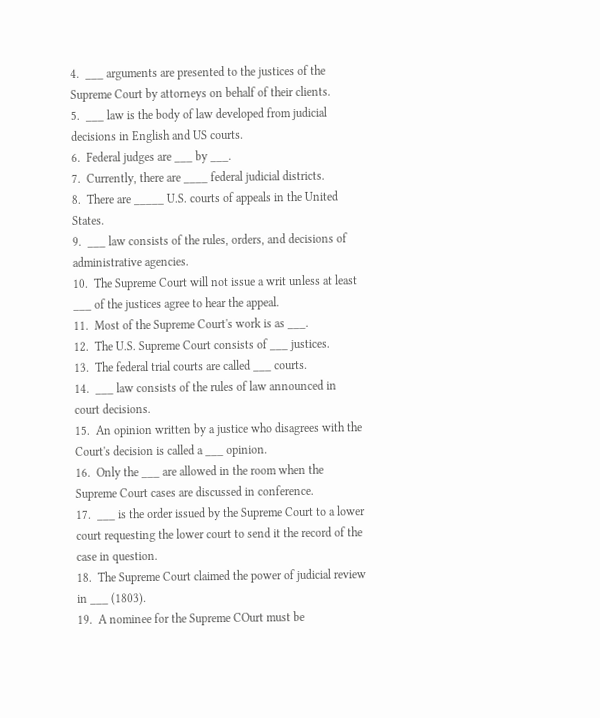4.  ___ arguments are presented to the justices of the Supreme Court by attorneys on behalf of their clients.
5.  ___ law is the body of law developed from judicial decisions in English and US courts.
6.  Federal judges are ___ by ___.
7.  Currently, there are ____ federal judicial districts.
8.  There are _____ U.S. courts of appeals in the United States.
9.  ___ law consists of the rules, orders, and decisions of administrative agencies.
10.  The Supreme Court will not issue a writ unless at least ___ of the justices agree to hear the appeal.
11.  Most of the Supreme Court's work is as ___.
12.  The U.S. Supreme Court consists of ___ justices.
13.  The federal trial courts are called ___ courts.
14.  ___ law consists of the rules of law announced in court decisions.
15.  An opinion written by a justice who disagrees with the Court's decision is called a ___ opinion.
16.  Only the ___ are allowed in the room when the Supreme Court cases are discussed in conference.
17.  ___ is the order issued by the Supreme Court to a lower court requesting the lower court to send it the record of the case in question.
18.  The Supreme Court claimed the power of judicial review in ___ (1803).
19.  A nominee for the Supreme COurt must be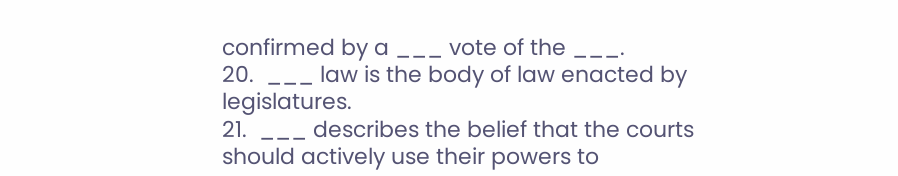confirmed by a ___ vote of the ___.
20.  ___ law is the body of law enacted by legislatures.
21.  ___ describes the belief that the courts should actively use their powers to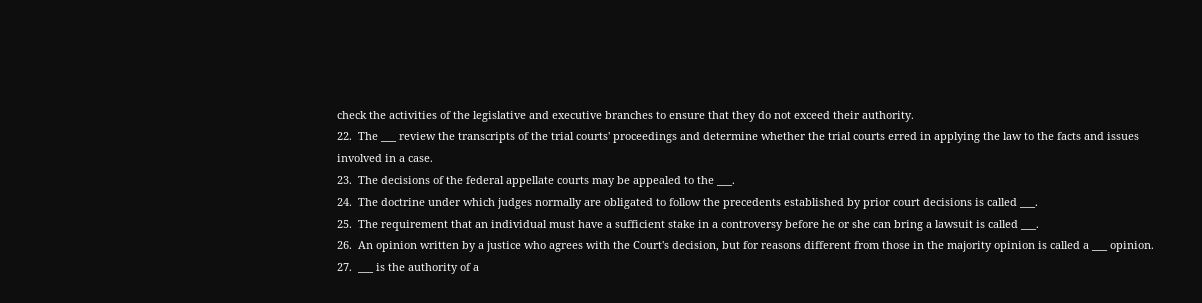check the activities of the legislative and executive branches to ensure that they do not exceed their authority.
22.  The ___ review the transcripts of the trial courts' proceedings and determine whether the trial courts erred in applying the law to the facts and issues involved in a case.
23.  The decisions of the federal appellate courts may be appealed to the ___.
24.  The doctrine under which judges normally are obligated to follow the precedents established by prior court decisions is called ___.
25.  The requirement that an individual must have a sufficient stake in a controversy before he or she can bring a lawsuit is called ___.
26.  An opinion written by a justice who agrees with the Court's decision, but for reasons different from those in the majority opinion is called a ___ opinion.
27.  ___ is the authority of a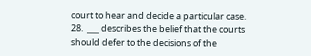court to hear and decide a particular case.
28.  ___ describes the belief that the courts should defer to the decisions of the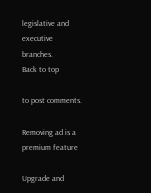legislative and executive branches.
Back to top

to post comments.

Removing ad is a premium feature

Upgrade and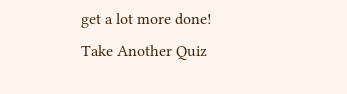get a lot more done!
Take Another Quiz